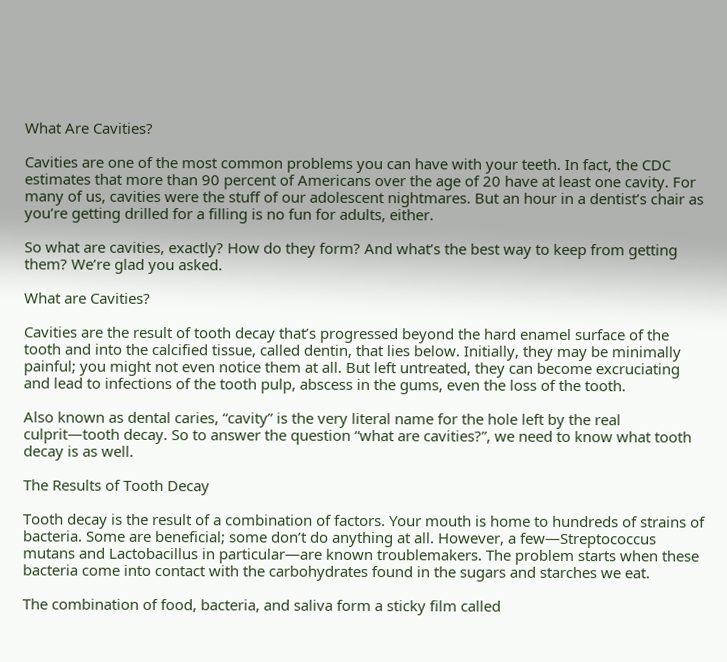What Are Cavities?

Cavities are one of the most common problems you can have with your teeth. In fact, the CDC estimates that more than 90 percent of Americans over the age of 20 have at least one cavity. For many of us, cavities were the stuff of our adolescent nightmares. But an hour in a dentist’s chair as you’re getting drilled for a filling is no fun for adults, either.

So what are cavities, exactly? How do they form? And what’s the best way to keep from getting them? We’re glad you asked.

What are Cavities?

Cavities are the result of tooth decay that’s progressed beyond the hard enamel surface of the tooth and into the calcified tissue, called dentin, that lies below. Initially, they may be minimally painful; you might not even notice them at all. But left untreated, they can become excruciating and lead to infections of the tooth pulp, abscess in the gums, even the loss of the tooth.

Also known as dental caries, “cavity” is the very literal name for the hole left by the real culprit—tooth decay. So to answer the question “what are cavities?”, we need to know what tooth decay is as well.

The Results of Tooth Decay

Tooth decay is the result of a combination of factors. Your mouth is home to hundreds of strains of bacteria. Some are beneficial; some don’t do anything at all. However, a few—Streptococcus mutans and Lactobacillus in particular—are known troublemakers. The problem starts when these bacteria come into contact with the carbohydrates found in the sugars and starches we eat.

The combination of food, bacteria, and saliva form a sticky film called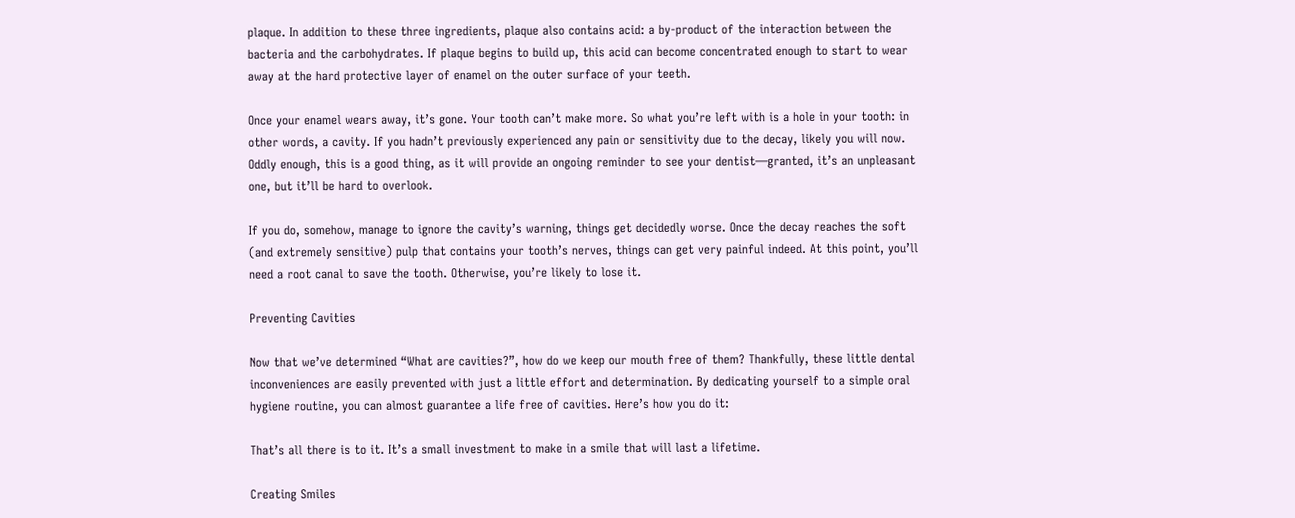plaque. In addition to these three ingredients, plaque also contains acid: a by-product of the interaction between the bacteria and the carbohydrates. If plaque begins to build up, this acid can become concentrated enough to start to wear away at the hard protective layer of enamel on the outer surface of your teeth.

Once your enamel wears away, it’s gone. Your tooth can’t make more. So what you’re left with is a hole in your tooth: in other words, a cavity. If you hadn’t previously experienced any pain or sensitivity due to the decay, likely you will now. Oddly enough, this is a good thing, as it will provide an ongoing reminder to see your dentist—granted, it’s an unpleasant one, but it’ll be hard to overlook.

If you do, somehow, manage to ignore the cavity’s warning, things get decidedly worse. Once the decay reaches the soft (and extremely sensitive) pulp that contains your tooth’s nerves, things can get very painful indeed. At this point, you’ll need a root canal to save the tooth. Otherwise, you’re likely to lose it.

Preventing Cavities

Now that we’ve determined “What are cavities?”, how do we keep our mouth free of them? Thankfully, these little dental inconveniences are easily prevented with just a little effort and determination. By dedicating yourself to a simple oral hygiene routine, you can almost guarantee a life free of cavities. Here’s how you do it:

That’s all there is to it. It’s a small investment to make in a smile that will last a lifetime.

Creating Smiles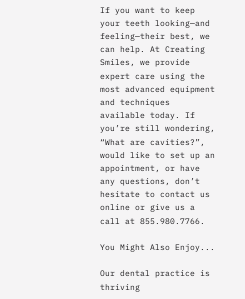If you want to keep your teeth looking—and feeling—their best, we can help. At Creating Smiles, we provide expert care using the most advanced equipment and techniques available today. If you’re still wondering, “What are cavities?”, would like to set up an appointment, or have any questions, don’t hesitate to contact us online or give us a call at 855.980.7766.

You Might Also Enjoy...

Our dental practice is thriving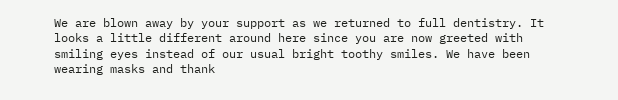We are blown away by your support as we returned to full dentistry. It looks a little different around here since you are now greeted with smiling eyes instead of our usual bright toothy smiles. We have been wearing masks and thank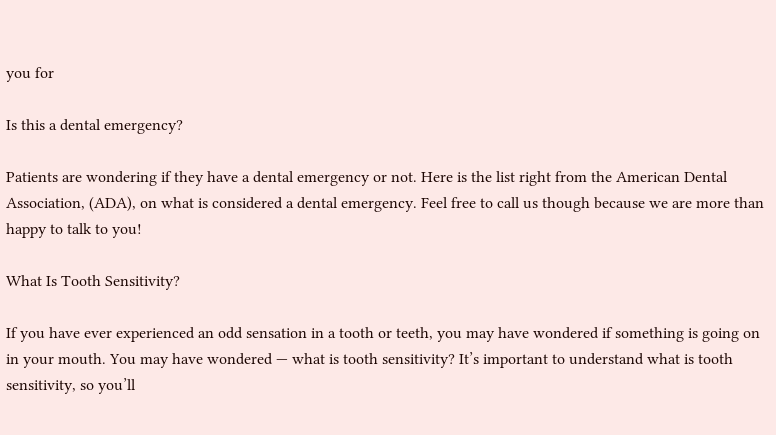you for

Is this a dental emergency?

Patients are wondering if they have a dental emergency or not. Here is the list right from the American Dental Association, (ADA), on what is considered a dental emergency. Feel free to call us though because we are more than happy to talk to you!

What Is Tooth Sensitivity?

If you have ever experienced an odd sensation in a tooth or teeth, you may have wondered if something is going on in your mouth. You may have wondered — what is tooth sensitivity? It’s important to understand what is tooth sensitivity, so you’ll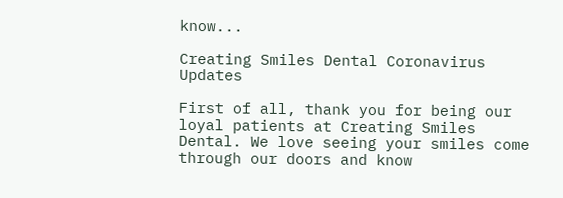know...

Creating Smiles Dental Coronavirus Updates

First of all, thank you for being our loyal patients at Creating Smiles Dental. We love seeing your smiles come through our doors and know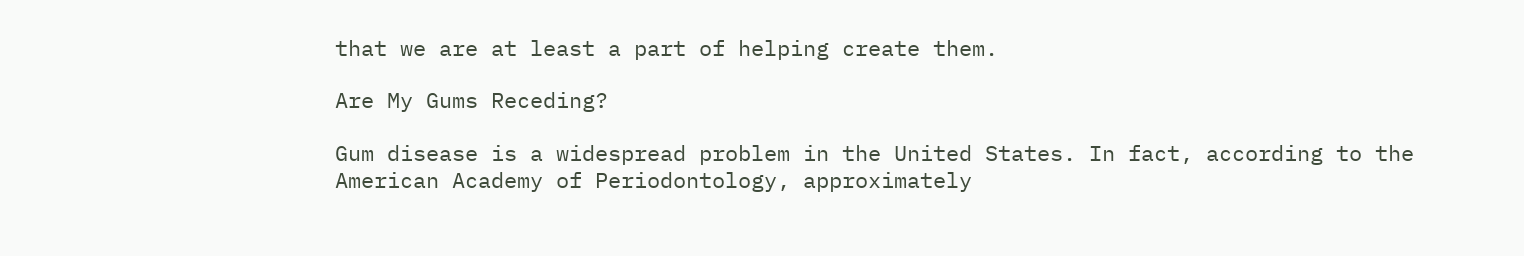that we are at least a part of helping create them.

Are My Gums Receding?

Gum disease is a widespread problem in the United States. In fact, according to the American Academy of Periodontology, approximately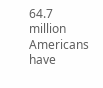64.7 million Americans have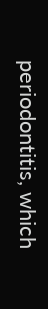periodontitis, which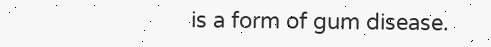is a form of gum disease.